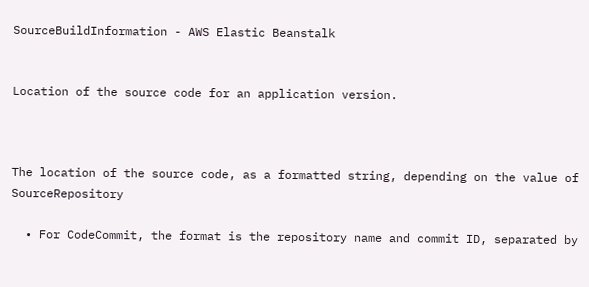SourceBuildInformation - AWS Elastic Beanstalk


Location of the source code for an application version.



The location of the source code, as a formatted string, depending on the value of SourceRepository

  • For CodeCommit, the format is the repository name and commit ID, separated by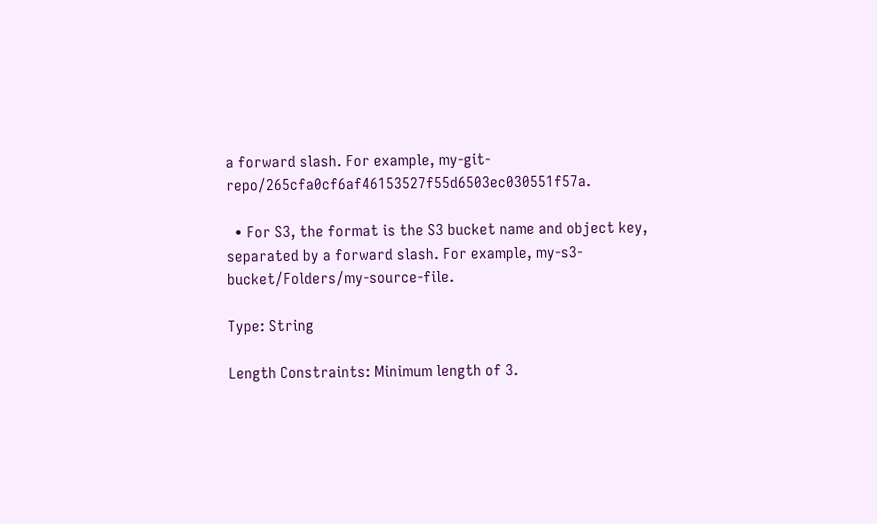a forward slash. For example, my-git-repo/265cfa0cf6af46153527f55d6503ec030551f57a.

  • For S3, the format is the S3 bucket name and object key, separated by a forward slash. For example, my-s3-bucket/Folders/my-source-file.

Type: String

Length Constraints: Minimum length of 3.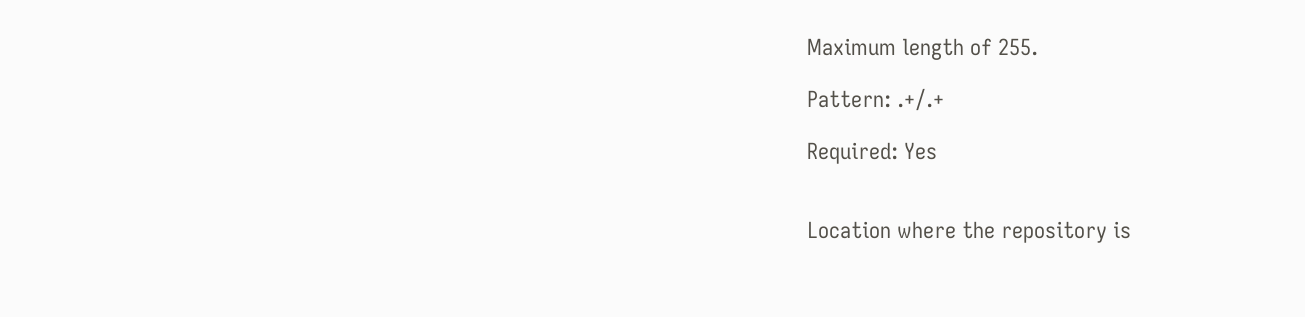Maximum length of 255.

Pattern: .+/.+

Required: Yes


Location where the repository is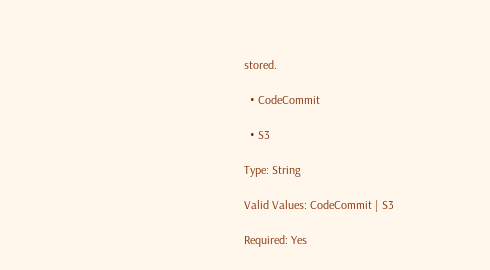stored.

  • CodeCommit

  • S3

Type: String

Valid Values: CodeCommit | S3

Required: Yes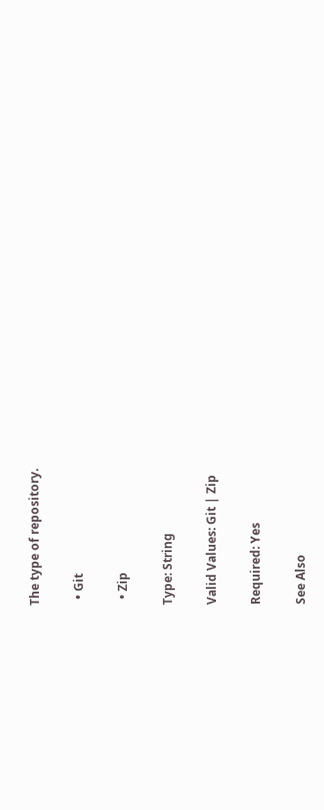The type of repository.

  • Git

  • Zip

Type: String

Valid Values: Git | Zip

Required: Yes

See Also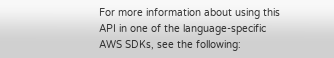For more information about using this API in one of the language-specific AWS SDKs, see the following: